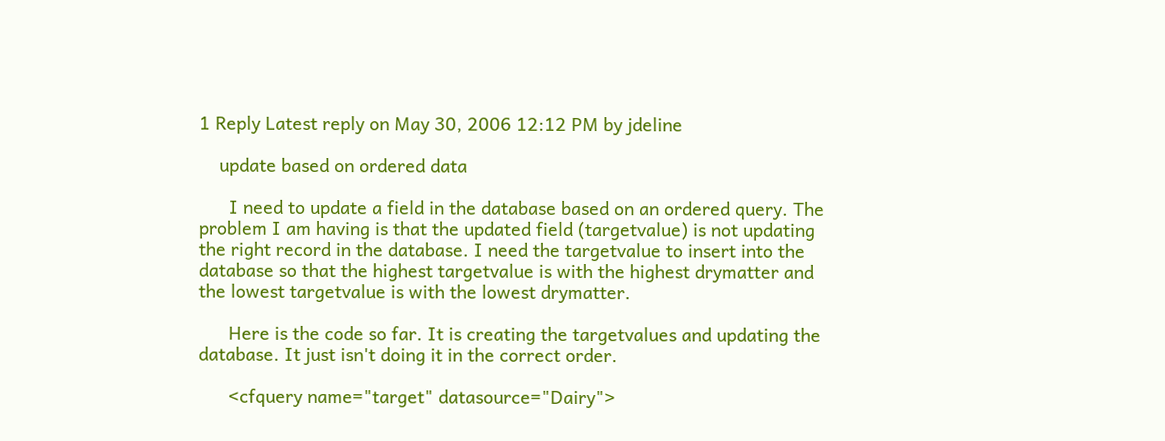1 Reply Latest reply on May 30, 2006 12:12 PM by jdeline

    update based on ordered data

      I need to update a field in the database based on an ordered query. The problem I am having is that the updated field (targetvalue) is not updating the right record in the database. I need the targetvalue to insert into the database so that the highest targetvalue is with the highest drymatter and the lowest targetvalue is with the lowest drymatter.

      Here is the code so far. It is creating the targetvalues and updating the database. It just isn't doing it in the correct order.

      <cfquery name="target" datasource="Dairy">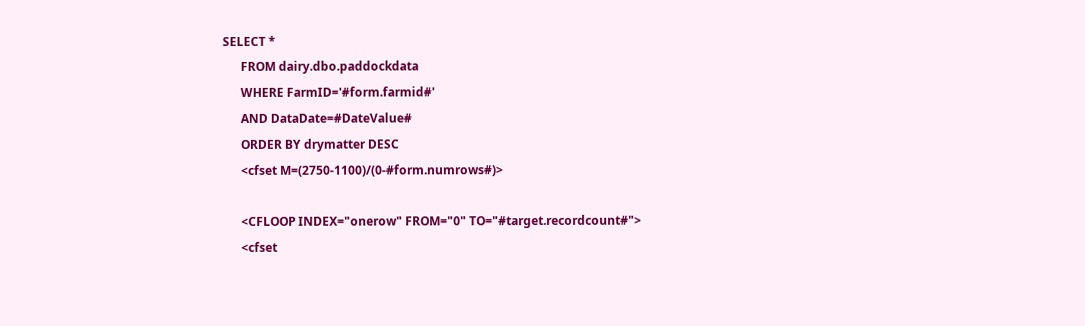SELECT *
      FROM dairy.dbo.paddockdata
      WHERE FarmID='#form.farmid#'
      AND DataDate=#DateValue#
      ORDER BY drymatter DESC
      <cfset M=(2750-1100)/(0-#form.numrows#)>

      <CFLOOP INDEX="onerow" FROM="0" TO="#target.recordcount#">
      <cfset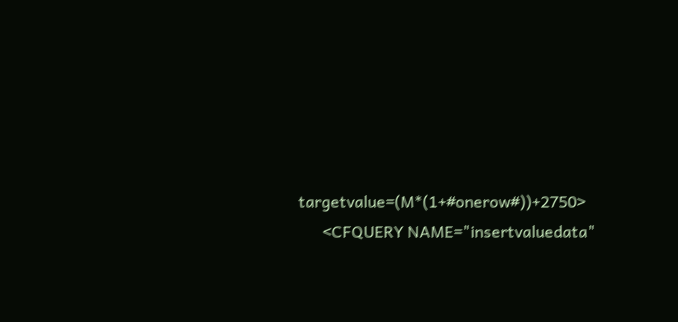targetvalue=(M*(1+#onerow#))+2750>
      <CFQUERY NAME="insertvaluedata"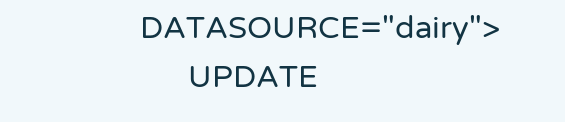DATASOURCE="dairy">
      UPDATE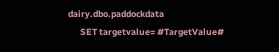dairy.dbo.paddockdata
      SET targetvalue= #TargetValue#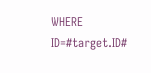WHERE ID=#target.ID#